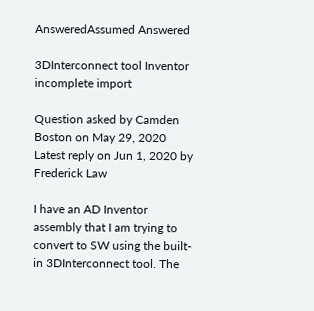AnsweredAssumed Answered

3DInterconnect tool Inventor incomplete import

Question asked by Camden Boston on May 29, 2020
Latest reply on Jun 1, 2020 by Frederick Law

I have an AD Inventor assembly that I am trying to convert to SW using the built-in 3DInterconnect tool. The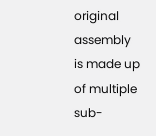original assembly is made up of multiple sub-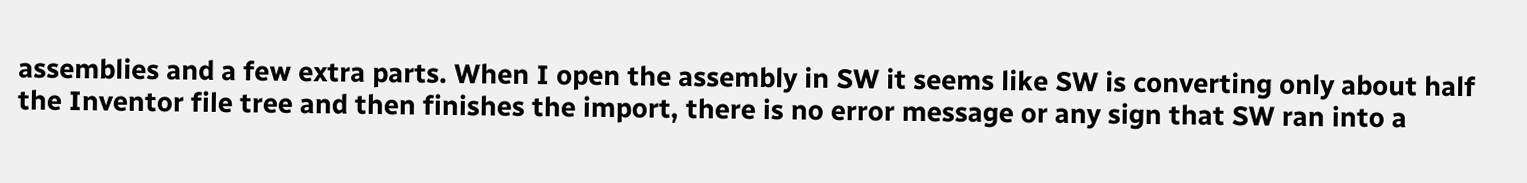assemblies and a few extra parts. When I open the assembly in SW it seems like SW is converting only about half the Inventor file tree and then finishes the import, there is no error message or any sign that SW ran into a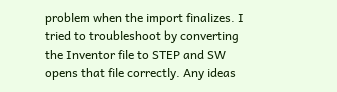problem when the import finalizes. I tried to troubleshoot by converting the Inventor file to STEP and SW opens that file correctly. Any ideas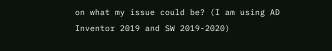on what my issue could be? (I am using AD Inventor 2019 and SW 2019-2020)